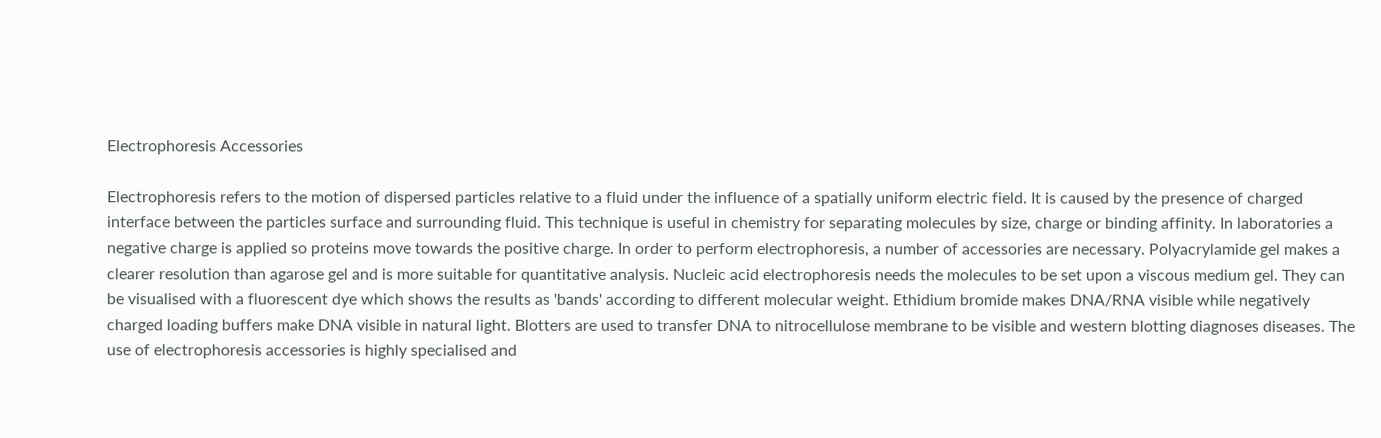Electrophoresis Accessories

Electrophoresis refers to the motion of dispersed particles relative to a fluid under the influence of a spatially uniform electric field. It is caused by the presence of charged interface between the particles surface and surrounding fluid. This technique is useful in chemistry for separating molecules by size, charge or binding affinity. In laboratories a negative charge is applied so proteins move towards the positive charge. In order to perform electrophoresis, a number of accessories are necessary. Polyacrylamide gel makes a clearer resolution than agarose gel and is more suitable for quantitative analysis. Nucleic acid electrophoresis needs the molecules to be set upon a viscous medium gel. They can be visualised with a fluorescent dye which shows the results as 'bands' according to different molecular weight. Ethidium bromide makes DNA/RNA visible while negatively charged loading buffers make DNA visible in natural light. Blotters are used to transfer DNA to nitrocellulose membrane to be visible and western blotting diagnoses diseases. The use of electrophoresis accessories is highly specialised and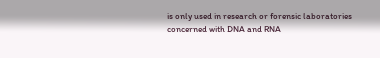is only used in research or forensic laboratories concerned with DNA and RNA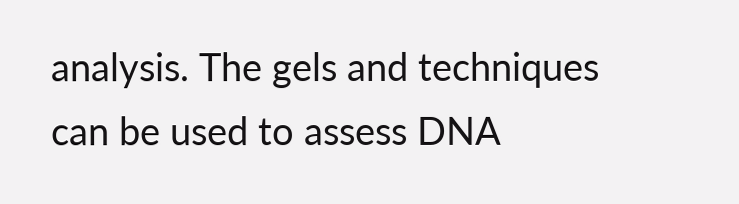analysis. The gels and techniques can be used to assess DNA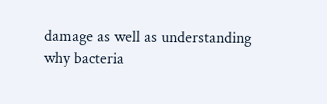damage as well as understanding why bacteria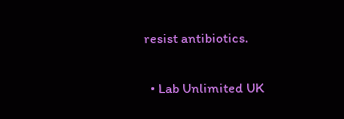resist antibiotics.

  • Lab Unlimited UK